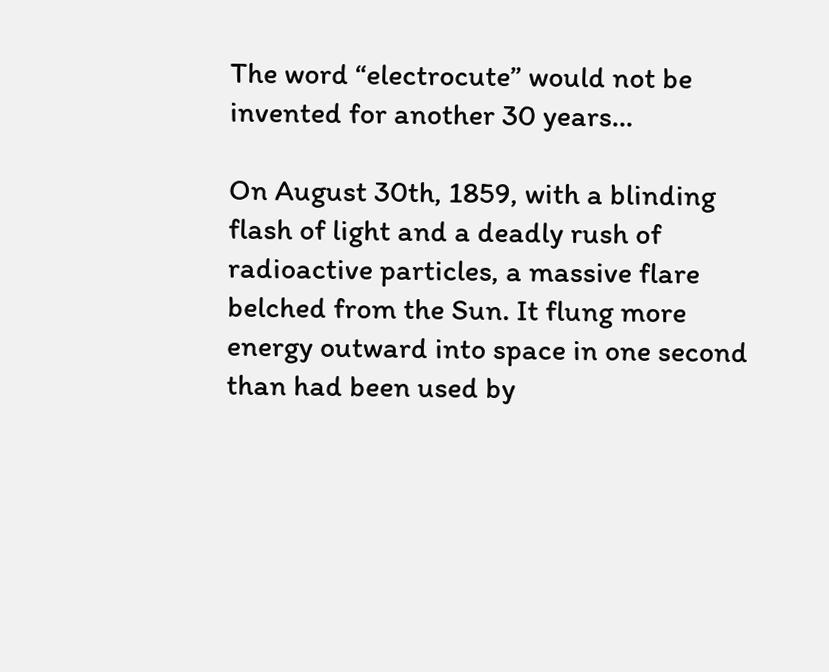The word “electrocute” would not be invented for another 30 years…

On August 30th, 1859, with a blinding flash of light and a deadly rush of radioactive particles, a massive flare belched from the Sun. It flung more energy outward into space in one second than had been used by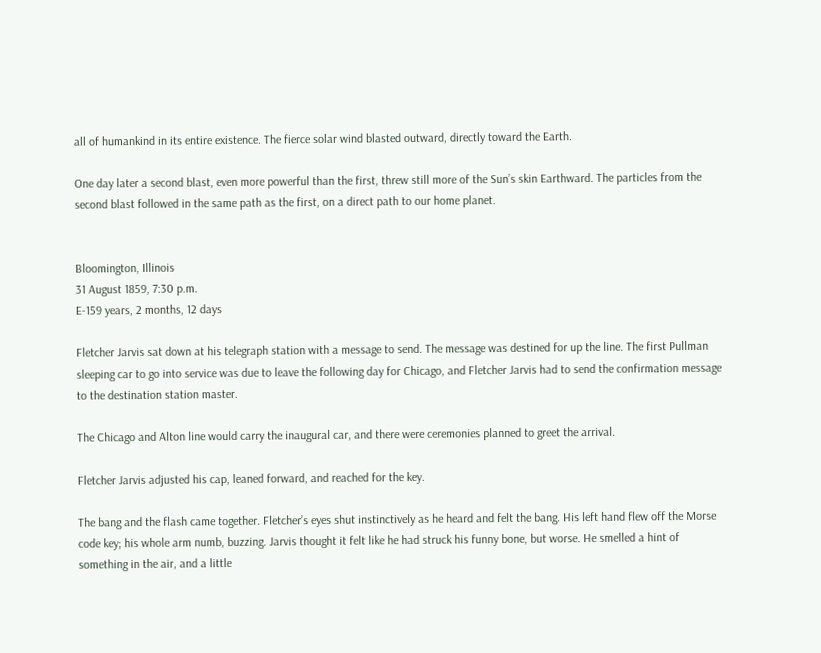all of humankind in its entire existence. The fierce solar wind blasted outward, directly toward the Earth.

One day later a second blast, even more powerful than the first, threw still more of the Sun’s skin Earthward. The particles from the second blast followed in the same path as the first, on a direct path to our home planet.


Bloomington, Illinois
31 August 1859, 7:30 p.m.
E-159 years, 2 months, 12 days

Fletcher Jarvis sat down at his telegraph station with a message to send. The message was destined for up the line. The first Pullman sleeping car to go into service was due to leave the following day for Chicago, and Fletcher Jarvis had to send the confirmation message to the destination station master.

The Chicago and Alton line would carry the inaugural car, and there were ceremonies planned to greet the arrival.

Fletcher Jarvis adjusted his cap, leaned forward, and reached for the key.

The bang and the flash came together. Fletcher’s eyes shut instinctively as he heard and felt the bang. His left hand flew off the Morse code key; his whole arm numb, buzzing. Jarvis thought it felt like he had struck his funny bone, but worse. He smelled a hint of something in the air, and a little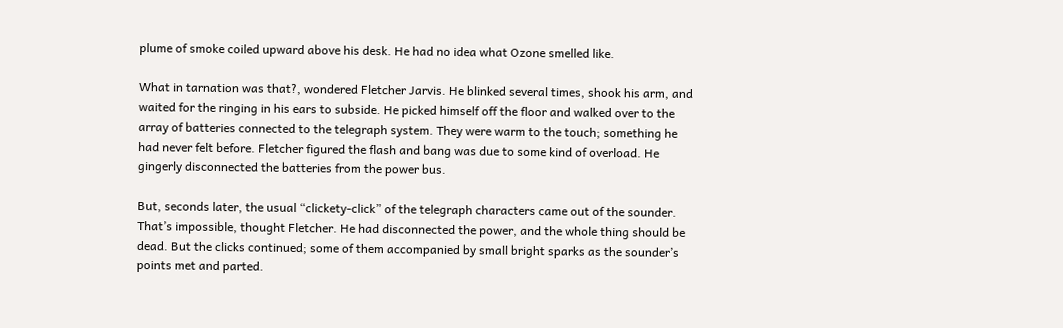plume of smoke coiled upward above his desk. He had no idea what Ozone smelled like.

What in tarnation was that?, wondered Fletcher Jarvis. He blinked several times, shook his arm, and waited for the ringing in his ears to subside. He picked himself off the floor and walked over to the array of batteries connected to the telegraph system. They were warm to the touch; something he had never felt before. Fletcher figured the flash and bang was due to some kind of overload. He gingerly disconnected the batteries from the power bus.

But, seconds later, the usual “clickety-click” of the telegraph characters came out of the sounder. That’s impossible, thought Fletcher. He had disconnected the power, and the whole thing should be dead. But the clicks continued; some of them accompanied by small bright sparks as the sounder’s points met and parted.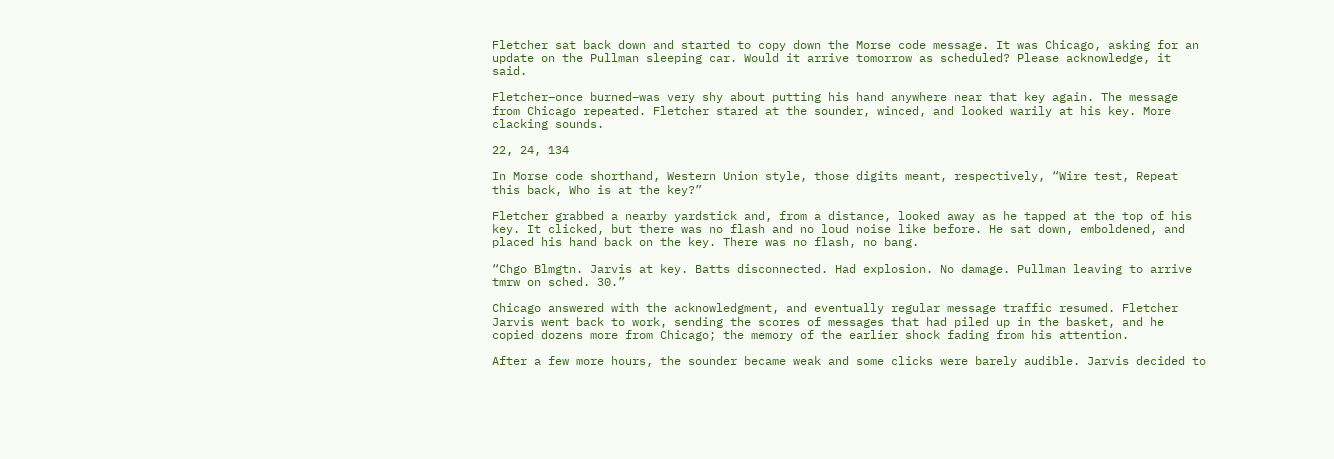Fletcher sat back down and started to copy down the Morse code message. It was Chicago, asking for an update on the Pullman sleeping car. Would it arrive tomorrow as scheduled? Please acknowledge, it said.

Fletcher–once burned–was very shy about putting his hand anywhere near that key again. The message from Chicago repeated. Fletcher stared at the sounder, winced, and looked warily at his key. More clacking sounds.

22, 24, 134

In Morse code shorthand, Western Union style, those digits meant, respectively, “Wire test, Repeat this back, Who is at the key?”

Fletcher grabbed a nearby yardstick and, from a distance, looked away as he tapped at the top of his key. It clicked, but there was no flash and no loud noise like before. He sat down, emboldened, and placed his hand back on the key. There was no flash, no bang.

“Chgo Blmgtn. Jarvis at key. Batts disconnected. Had explosion. No damage. Pullman leaving to arrive tmrw on sched. 30.”

Chicago answered with the acknowledgment, and eventually regular message traffic resumed. Fletcher Jarvis went back to work, sending the scores of messages that had piled up in the basket, and he copied dozens more from Chicago; the memory of the earlier shock fading from his attention.

After a few more hours, the sounder became weak and some clicks were barely audible. Jarvis decided to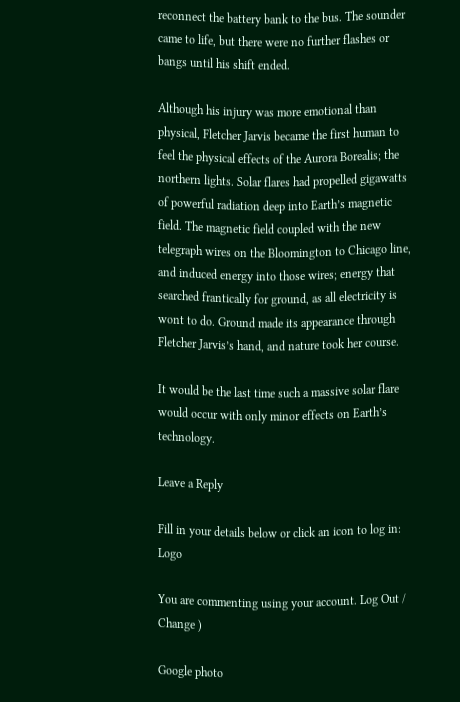reconnect the battery bank to the bus. The sounder came to life, but there were no further flashes or bangs until his shift ended.

Although his injury was more emotional than physical, Fletcher Jarvis became the first human to feel the physical effects of the Aurora Borealis; the northern lights. Solar flares had propelled gigawatts of powerful radiation deep into Earth’s magnetic field. The magnetic field coupled with the new telegraph wires on the Bloomington to Chicago line, and induced energy into those wires; energy that searched frantically for ground, as all electricity is wont to do. Ground made its appearance through Fletcher Jarvis’s hand, and nature took her course.

It would be the last time such a massive solar flare would occur with only minor effects on Earth’s technology.

Leave a Reply

Fill in your details below or click an icon to log in: Logo

You are commenting using your account. Log Out /  Change )

Google photo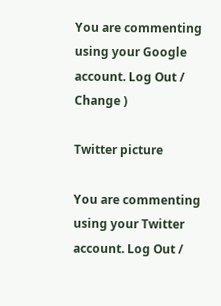You are commenting using your Google account. Log Out /  Change )

Twitter picture

You are commenting using your Twitter account. Log Out /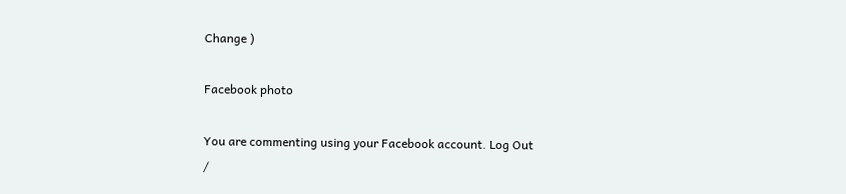Change )

Facebook photo

You are commenting using your Facebook account. Log Out /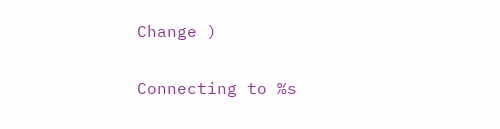Change )

Connecting to %s